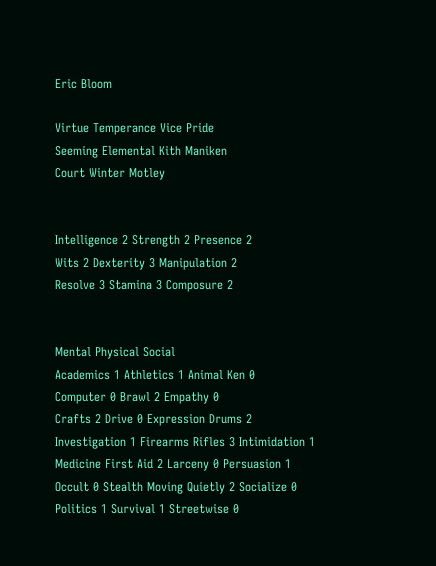Eric Bloom

Virtue Temperance Vice Pride
Seeming Elemental Kith Maniken
Court Winter Motley


Intelligence 2 Strength 2 Presence 2
Wits 2 Dexterity 3 Manipulation 2
Resolve 3 Stamina 3 Composure 2


Mental Physical Social
Academics 1 Athletics 1 Animal Ken 0
Computer 0 Brawl 2 Empathy 0
Crafts 2 Drive 0 Expression Drums 2
Investigation 1 Firearms Rifles 3 Intimidation 1
Medicine First Aid 2 Larceny 0 Persuasion 1
Occult 0 Stealth Moving Quietly 2 Socialize 0
Politics 1 Survival 1 Streetwise 0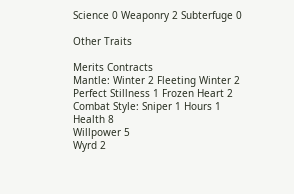Science 0 Weaponry 2 Subterfuge 0

Other Traits

Merits Contracts
Mantle: Winter 2 Fleeting Winter 2
Perfect Stillness 1 Frozen Heart 2
Combat Style: Sniper 1 Hours 1
Health 8
Willpower 5
Wyrd 2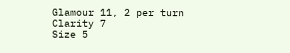Glamour 11, 2 per turn
Clarity 7
Size 5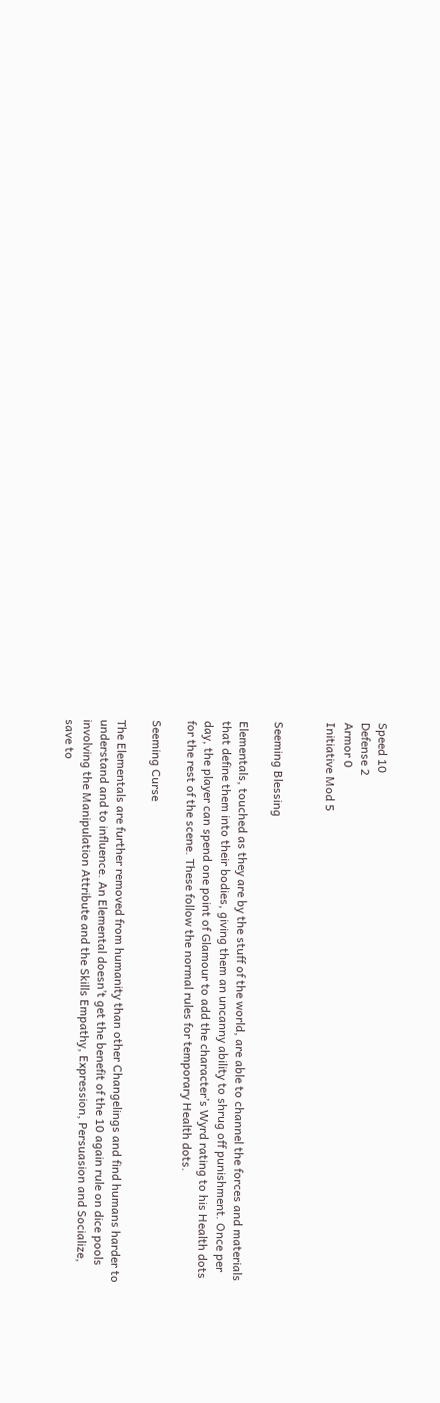Speed 10
Defense 2
Armor 0
Initiative Mod 5


Seeming Blessing

Elementals, touched as they are by the stuff of the world, are able to channel the forces and materials that define them into their bodies, giving them an uncanny ability to shrug off punishment. Once per day, the player can spend one point of Glamour to add the character’s Wyrd rating to his Health dots for the rest of the scene. These follow the normal rules for temporary Health dots.

Seeming Curse

The Elementals are further removed from humanity than other Changelings and find humans harder to understand and to influence. An Elemental doesn’t get the benefit of the 10 again rule on dice pools involving the Manipulation Attribute and the Skills Empathy, Expression, Persuasion and Socialize, save to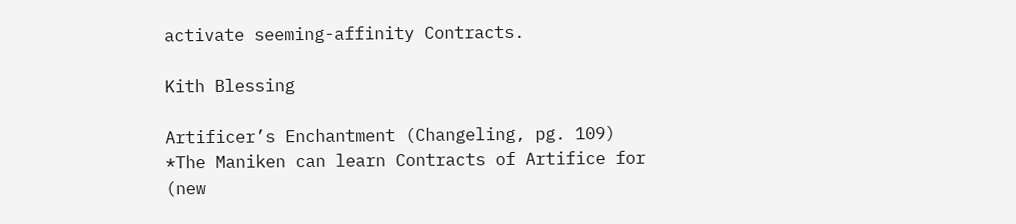activate seeming-affinity Contracts.

Kith Blessing

Artificer’s Enchantment (Changeling, pg. 109)
*The Maniken can learn Contracts of Artifice for (new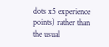dots x5 experience points) rather than the usual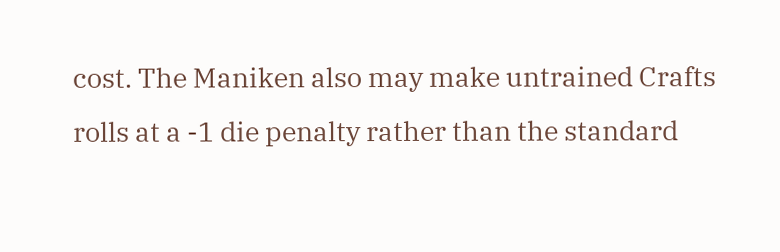cost. The Maniken also may make untrained Crafts rolls at a -1 die penalty rather than the standard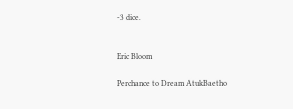-3 dice.


Eric Bloom

Perchance to Dream AtukBaetho